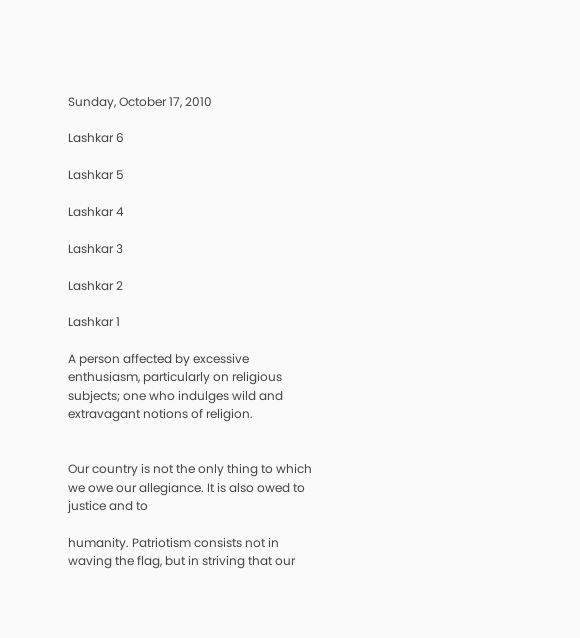Sunday, October 17, 2010

Lashkar 6

Lashkar 5

Lashkar 4

Lashkar 3

Lashkar 2

Lashkar 1

A person affected by excessive enthusiasm, particularly on religious subjects; one who indulges wild and extravagant notions of religion.


Our country is not the only thing to which we owe our allegiance. It is also owed to justice and to

humanity. Patriotism consists not in waving the flag, but in striving that our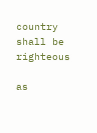country shall be righteous

as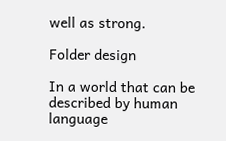well as strong.

Folder design

In a world that can be described by human language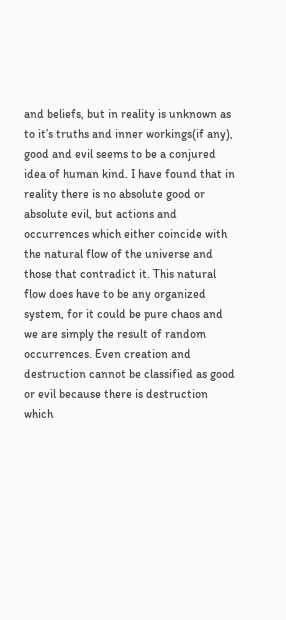and beliefs, but in reality is unknown as to it’s truths and inner workings(if any), good and evil seems to be a conjured idea of human kind. I have found that in reality there is no absolute good or absolute evil, but actions and occurrences which either coincide with the natural flow of the universe and those that contradict it. This natural flow does have to be any organized system, for it could be pure chaos and we are simply the result of random occurrences. Even creation and destruction cannot be classified as good or evil because there is destruction which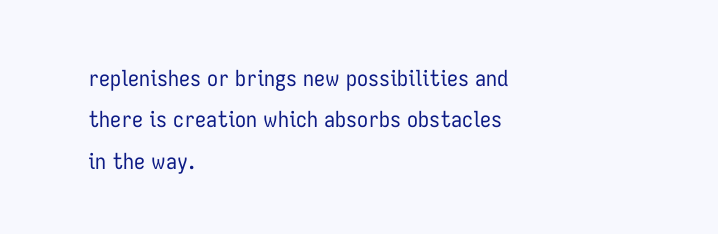replenishes or brings new possibilities and there is creation which absorbs obstacles in the way.